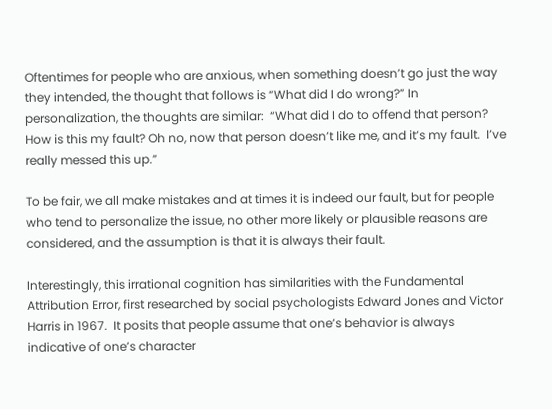Oftentimes for people who are anxious, when something doesn’t go just the way they intended, the thought that follows is “What did I do wrong?” In personalization, the thoughts are similar:  “What did I do to offend that person?  How is this my fault? Oh no, now that person doesn’t like me, and it’s my fault.  I’ve really messed this up.”

To be fair, we all make mistakes and at times it is indeed our fault, but for people who tend to personalize the issue, no other more likely or plausible reasons are considered, and the assumption is that it is always their fault.

Interestingly, this irrational cognition has similarities with the Fundamental Attribution Error, first researched by social psychologists Edward Jones and Victor Harris in 1967.  It posits that people assume that one’s behavior is always indicative of one’s character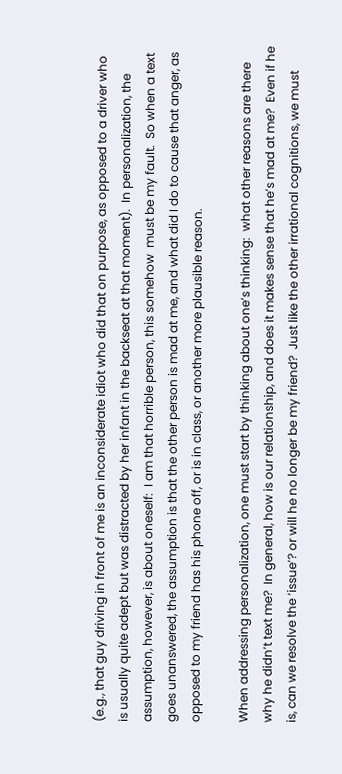(e.g., that guy driving in front of me is an inconsiderate idiot who did that on purpose, as opposed to a driver who is usually quite adept but was distracted by her infant in the backseat at that moment).  In personalization, the assumption, however, is about oneself:  I am that horrible person, this somehow  must be my fault.  So when a text goes unanswered, the assumption is that the other person is mad at me, and what did I do to cause that anger, as opposed to my friend has his phone off, or is in class, or another more plausible reason.

When addressing personalization, one must start by thinking about one’s thinking:  what other reasons are there why he didn’t text me?  In general, how is our relationship, and does it makes sense that he’s mad at me?  Even if he is, can we resolve the ‘issue’? or will he no longer be my friend?  Just like the other irrational cognitions, we must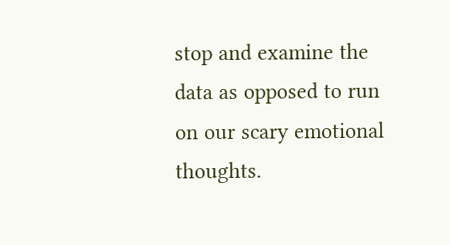stop and examine the data as opposed to run on our scary emotional thoughts.